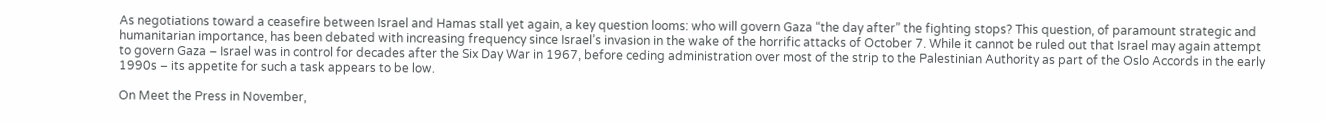As negotiations toward a ceasefire between Israel and Hamas stall yet again, a key question looms: who will govern Gaza “the day after” the fighting stops? This question, of paramount strategic and humanitarian importance, has been debated with increasing frequency since Israel’s invasion in the wake of the horrific attacks of October 7. While it cannot be ruled out that Israel may again attempt to govern Gaza – Israel was in control for decades after the Six Day War in 1967, before ceding administration over most of the strip to the Palestinian Authority as part of the Oslo Accords in the early 1990s – its appetite for such a task appears to be low.

On Meet the Press in November,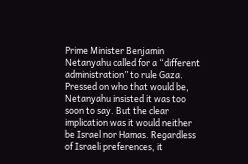Prime Minister Benjamin Netanyahu called for a “different administration” to rule Gaza. Pressed on who that would be, Netanyahu insisted it was too soon to say. But the clear implication was it would neither be Israel nor Hamas. Regardless of Israeli preferences, it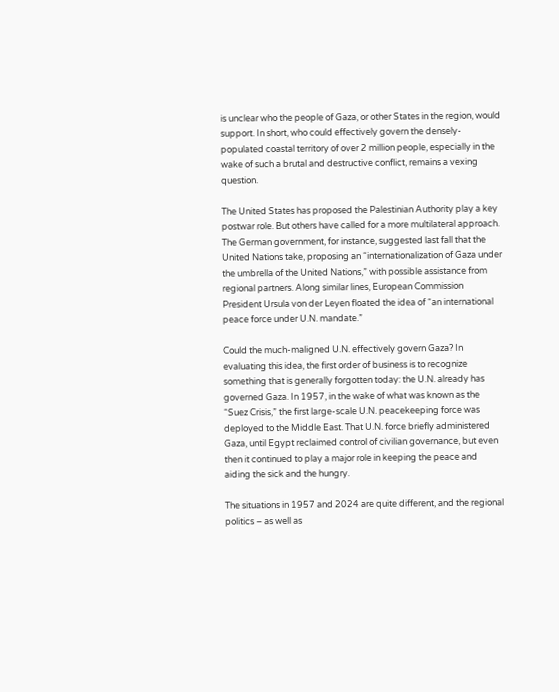is unclear who the people of Gaza, or other States in the region, would support. In short, who could effectively govern the densely-populated coastal territory of over 2 million people, especially in the wake of such a brutal and destructive conflict, remains a vexing question.

The United States has proposed the Palestinian Authority play a key postwar role. But others have called for a more multilateral approach. The German government, for instance, suggested last fall that the United Nations take, proposing an “internationalization of Gaza under the umbrella of the United Nations,” with possible assistance from regional partners. Along similar lines, European Commission President Ursula von der Leyen floated the idea of “an international peace force under U.N. mandate.”

Could the much-maligned U.N. effectively govern Gaza? In evaluating this idea, the first order of business is to recognize something that is generally forgotten today: the U.N. already has governed Gaza. In 1957, in the wake of what was known as the “Suez Crisis,” the first large-scale U.N. peacekeeping force was deployed to the Middle East. That U.N. force briefly administered Gaza, until Egypt reclaimed control of civilian governance, but even then it continued to play a major role in keeping the peace and aiding the sick and the hungry.

The situations in 1957 and 2024 are quite different, and the regional politics – as well as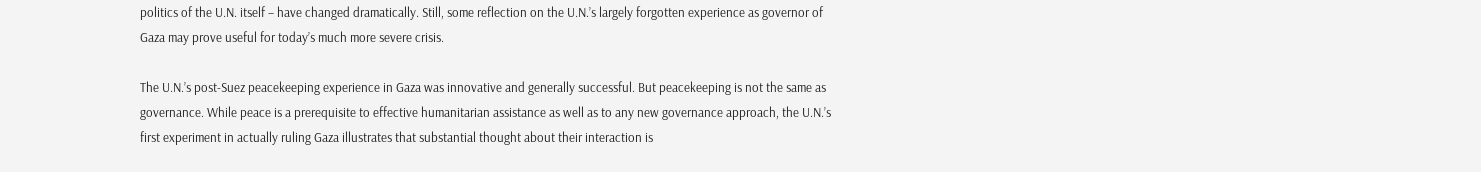politics of the U.N. itself – have changed dramatically. Still, some reflection on the U.N.’s largely forgotten experience as governor of Gaza may prove useful for today’s much more severe crisis.

The U.N.’s post-Suez peacekeeping experience in Gaza was innovative and generally successful. But peacekeeping is not the same as governance. While peace is a prerequisite to effective humanitarian assistance as well as to any new governance approach, the U.N.’s first experiment in actually ruling Gaza illustrates that substantial thought about their interaction is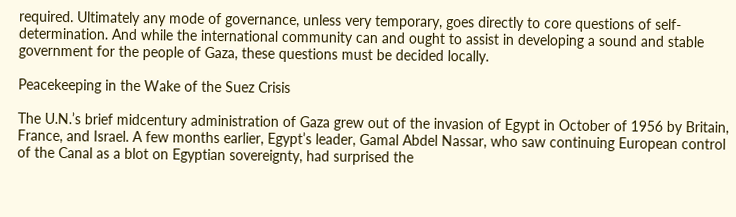required. Ultimately any mode of governance, unless very temporary, goes directly to core questions of self-determination. And while the international community can and ought to assist in developing a sound and stable government for the people of Gaza, these questions must be decided locally.

Peacekeeping in the Wake of the Suez Crisis

The U.N.’s brief midcentury administration of Gaza grew out of the invasion of Egypt in October of 1956 by Britain, France, and Israel. A few months earlier, Egypt’s leader, Gamal Abdel Nassar, who saw continuing European control of the Canal as a blot on Egyptian sovereignty, had surprised the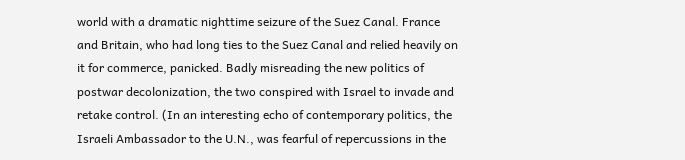world with a dramatic nighttime seizure of the Suez Canal. France and Britain, who had long ties to the Suez Canal and relied heavily on it for commerce, panicked. Badly misreading the new politics of postwar decolonization, the two conspired with Israel to invade and retake control. (In an interesting echo of contemporary politics, the Israeli Ambassador to the U.N., was fearful of repercussions in the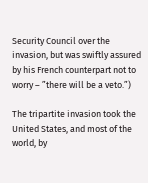Security Council over the invasion, but was swiftly assured by his French counterpart not to worry – ”there will be a veto.”)

The tripartite invasion took the United States, and most of the world, by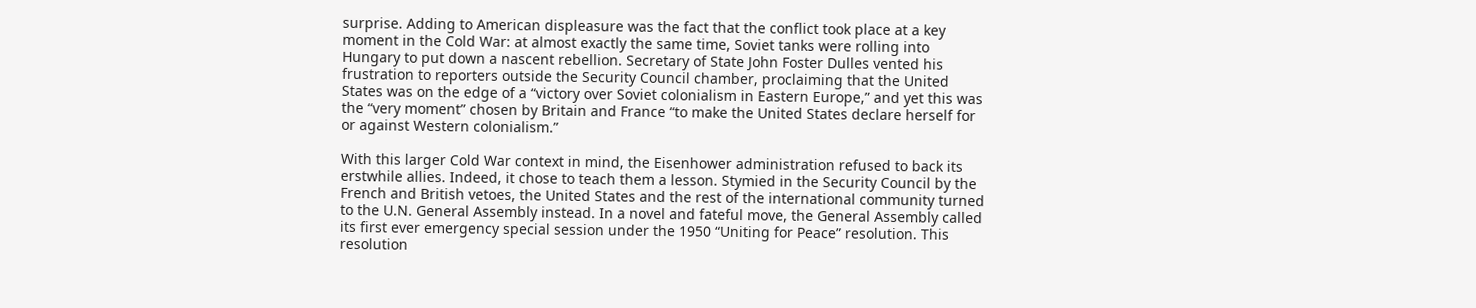surprise. Adding to American displeasure was the fact that the conflict took place at a key moment in the Cold War: at almost exactly the same time, Soviet tanks were rolling into Hungary to put down a nascent rebellion. Secretary of State John Foster Dulles vented his frustration to reporters outside the Security Council chamber, proclaiming that the United States was on the edge of a “victory over Soviet colonialism in Eastern Europe,” and yet this was the “very moment” chosen by Britain and France “to make the United States declare herself for or against Western colonialism.”

With this larger Cold War context in mind, the Eisenhower administration refused to back its erstwhile allies. Indeed, it chose to teach them a lesson. Stymied in the Security Council by the French and British vetoes, the United States and the rest of the international community turned to the U.N. General Assembly instead. In a novel and fateful move, the General Assembly called its first ever emergency special session under the 1950 “Uniting for Peace” resolution. This resolution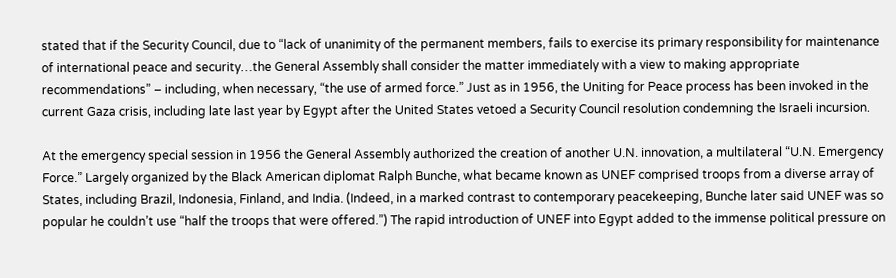stated that if the Security Council, due to “lack of unanimity of the permanent members, fails to exercise its primary responsibility for maintenance of international peace and security…the General Assembly shall consider the matter immediately with a view to making appropriate recommendations” – including, when necessary, “the use of armed force.” Just as in 1956, the Uniting for Peace process has been invoked in the current Gaza crisis, including late last year by Egypt after the United States vetoed a Security Council resolution condemning the Israeli incursion.

At the emergency special session in 1956 the General Assembly authorized the creation of another U.N. innovation, a multilateral “U.N. Emergency Force.” Largely organized by the Black American diplomat Ralph Bunche, what became known as UNEF comprised troops from a diverse array of States, including Brazil, Indonesia, Finland, and India. (Indeed, in a marked contrast to contemporary peacekeeping, Bunche later said UNEF was so popular he couldn’t use “half the troops that were offered.”) The rapid introduction of UNEF into Egypt added to the immense political pressure on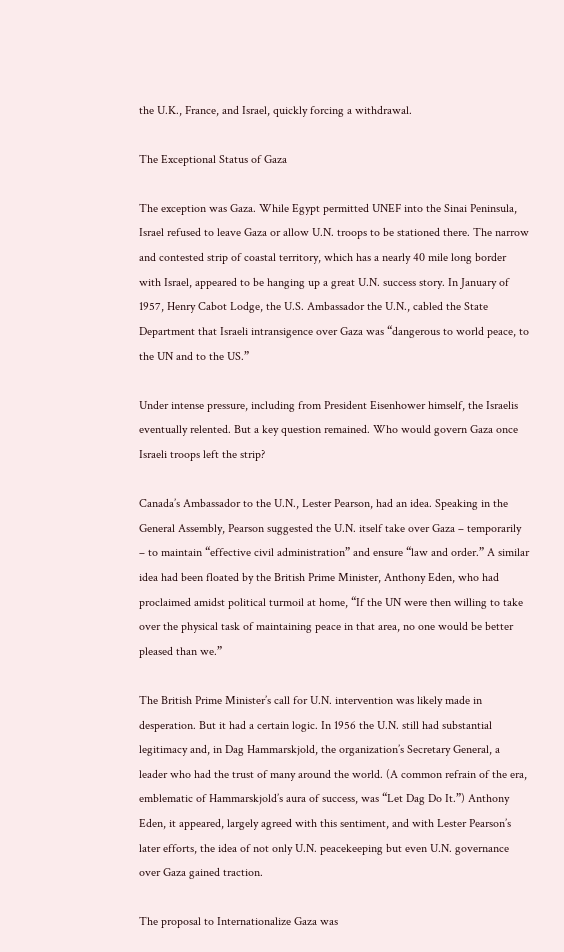the U.K., France, and Israel, quickly forcing a withdrawal.

The Exceptional Status of Gaza

The exception was Gaza. While Egypt permitted UNEF into the Sinai Peninsula, Israel refused to leave Gaza or allow U.N. troops to be stationed there. The narrow and contested strip of coastal territory, which has a nearly 40 mile long border with Israel, appeared to be hanging up a great U.N. success story. In January of 1957, Henry Cabot Lodge, the U.S. Ambassador the U.N., cabled the State Department that Israeli intransigence over Gaza was “dangerous to world peace, to the UN and to the US.”

Under intense pressure, including from President Eisenhower himself, the Israelis eventually relented. But a key question remained. Who would govern Gaza once Israeli troops left the strip?

Canada’s Ambassador to the U.N., Lester Pearson, had an idea. Speaking in the General Assembly, Pearson suggested the U.N. itself take over Gaza – temporarily – to maintain “effective civil administration” and ensure “law and order.” A similar idea had been floated by the British Prime Minister, Anthony Eden, who had proclaimed amidst political turmoil at home, “If the UN were then willing to take over the physical task of maintaining peace in that area, no one would be better pleased than we.”

The British Prime Minister’s call for U.N. intervention was likely made in desperation. But it had a certain logic. In 1956 the U.N. still had substantial legitimacy and, in Dag Hammarskjold, the organization’s Secretary General, a leader who had the trust of many around the world. (A common refrain of the era, emblematic of Hammarskjold’s aura of success, was “Let Dag Do It.”) Anthony Eden, it appeared, largely agreed with this sentiment, and with Lester Pearson’s later efforts, the idea of not only U.N. peacekeeping but even U.N. governance over Gaza gained traction.

The proposal to Internationalize Gaza was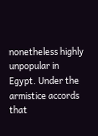nonetheless highly unpopular in Egypt. Under the armistice accords that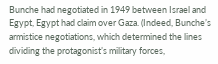Bunche had negotiated in 1949 between Israel and Egypt, Egypt had claim over Gaza. (Indeed, Bunche’s armistice negotiations, which determined the lines dividing the protagonist’s military forces,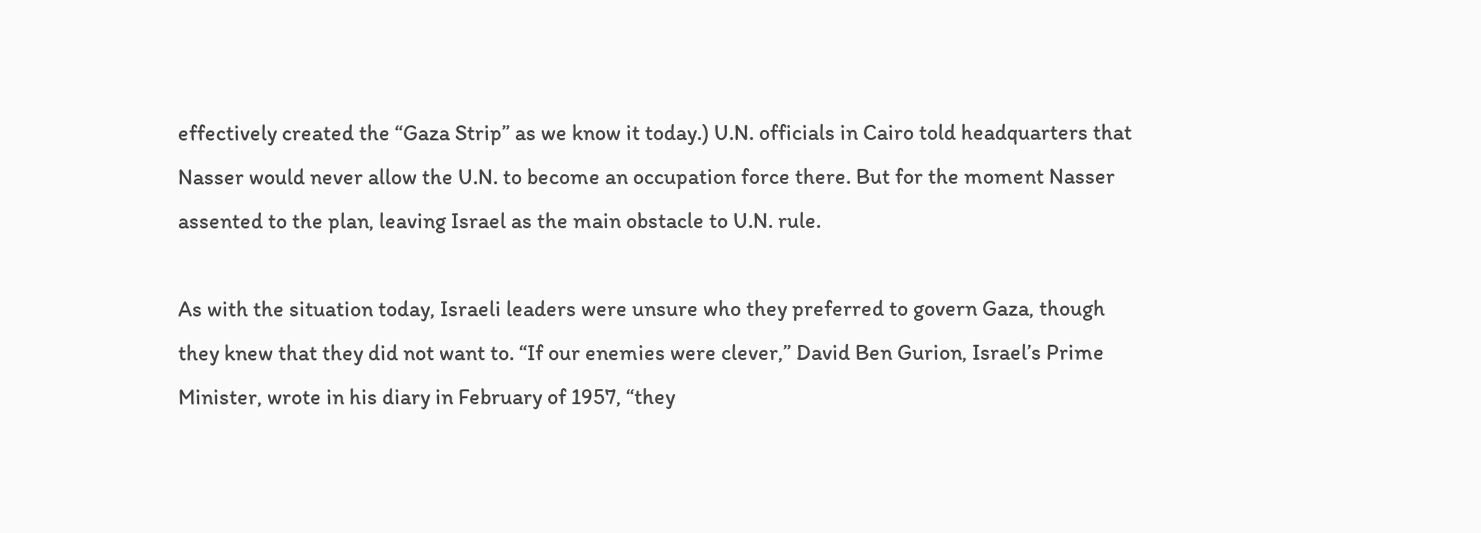effectively created the “Gaza Strip” as we know it today.) U.N. officials in Cairo told headquarters that Nasser would never allow the U.N. to become an occupation force there. But for the moment Nasser assented to the plan, leaving Israel as the main obstacle to U.N. rule.

As with the situation today, Israeli leaders were unsure who they preferred to govern Gaza, though they knew that they did not want to. “If our enemies were clever,” David Ben Gurion, Israel’s Prime Minister, wrote in his diary in February of 1957, “they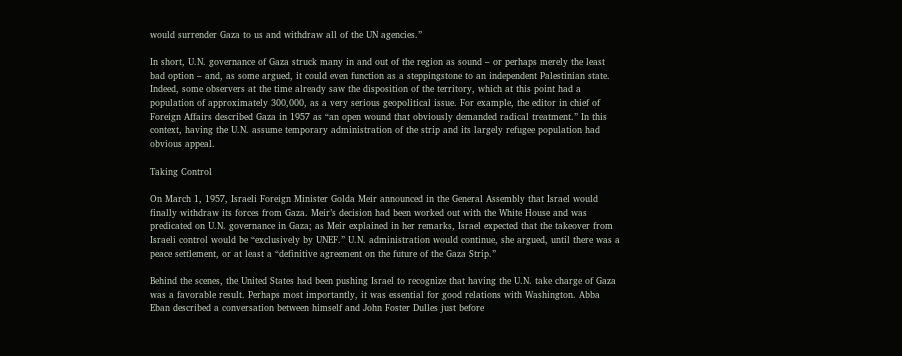would surrender Gaza to us and withdraw all of the UN agencies.”

In short, U.N. governance of Gaza struck many in and out of the region as sound – or perhaps merely the least bad option – and, as some argued, it could even function as a steppingstone to an independent Palestinian state. Indeed, some observers at the time already saw the disposition of the territory, which at this point had a population of approximately 300,000, as a very serious geopolitical issue. For example, the editor in chief of Foreign Affairs described Gaza in 1957 as “an open wound that obviously demanded radical treatment.” In this context, having the U.N. assume temporary administration of the strip and its largely refugee population had obvious appeal.

Taking Control

On March 1, 1957, Israeli Foreign Minister Golda Meir announced in the General Assembly that Israel would finally withdraw its forces from Gaza. Meir’s decision had been worked out with the White House and was predicated on U.N. governance in Gaza; as Meir explained in her remarks, Israel expected that the takeover from Israeli control would be “exclusively by UNEF.” U.N. administration would continue, she argued, until there was a peace settlement, or at least a “definitive agreement on the future of the Gaza Strip.”

Behind the scenes, the United States had been pushing Israel to recognize that having the U.N. take charge of Gaza was a favorable result. Perhaps most importantly, it was essential for good relations with Washington. Abba Eban described a conversation between himself and John Foster Dulles just before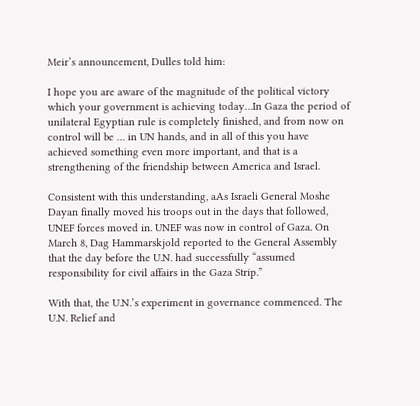Meir’s announcement, Dulles told him:

I hope you are aware of the magnitude of the political victory which your government is achieving today…In Gaza the period of unilateral Egyptian rule is completely finished, and from now on control will be … in UN hands, and in all of this you have achieved something even more important, and that is a strengthening of the friendship between America and Israel.

Consistent with this understanding, aAs Israeli General Moshe Dayan finally moved his troops out in the days that followed, UNEF forces moved in. UNEF was now in control of Gaza. On March 8, Dag Hammarskjold reported to the General Assembly that the day before the U.N. had successfully “assumed responsibility for civil affairs in the Gaza Strip.”

With that, the U.N.’s experiment in governance commenced. The U.N. Relief and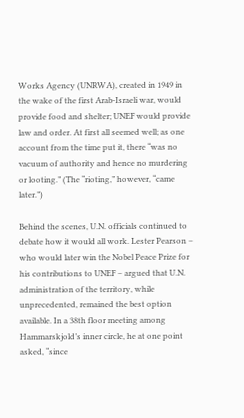Works Agency (UNRWA), created in 1949 in the wake of the first Arab-Israeli war, would provide food and shelter; UNEF would provide law and order. At first all seemed well; as one account from the time put it, there “was no vacuum of authority and hence no murdering or looting.” (The “rioting,” however, “came later.”)

Behind the scenes, U.N. officials continued to debate how it would all work. Lester Pearson – who would later win the Nobel Peace Prize for his contributions to UNEF – argued that U.N. administration of the territory, while unprecedented, remained the best option available. In a 38th floor meeting among Hammarskjold’s inner circle, he at one point asked, “since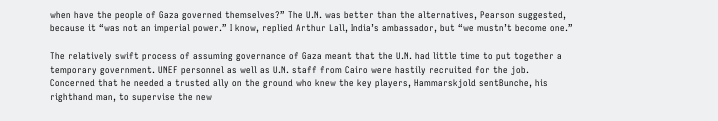when have the people of Gaza governed themselves?” The U.N. was better than the alternatives, Pearson suggested, because it “was not an imperial power.” I know, replied Arthur Lall, India’s ambassador, but “we mustn’t become one.”

The relatively swift process of assuming governance of Gaza meant that the U.N. had little time to put together a temporary government. UNEF personnel as well as U.N. staff from Cairo were hastily recruited for the job. Concerned that he needed a trusted ally on the ground who knew the key players, Hammarskjold sentBunche, his righthand man, to supervise the new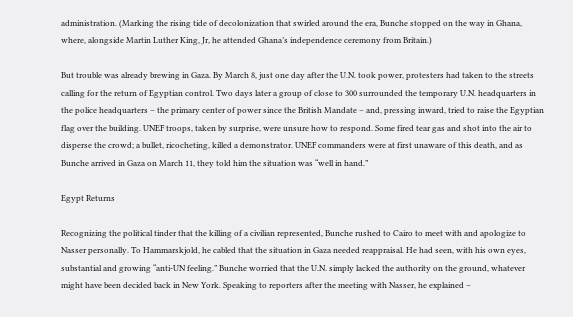administration. (Marking the rising tide of decolonization that swirled around the era, Bunche stopped on the way in Ghana, where, alongside Martin Luther King, Jr, he attended Ghana’s independence ceremony from Britain.)

But trouble was already brewing in Gaza. By March 8, just one day after the U.N. took power, protesters had taken to the streets calling for the return of Egyptian control. Two days later a group of close to 300 surrounded the temporary U.N. headquarters in the police headquarters – the primary center of power since the British Mandate – and, pressing inward, tried to raise the Egyptian flag over the building. UNEF troops, taken by surprise, were unsure how to respond. Some fired tear gas and shot into the air to disperse the crowd; a bullet, ricocheting, killed a demonstrator. UNEF commanders were at first unaware of this death, and as Bunche arrived in Gaza on March 11, they told him the situation was “well in hand.”

Egypt Returns

Recognizing the political tinder that the killing of a civilian represented, Bunche rushed to Cairo to meet with and apologize to Nasser personally. To Hammarskjold, he cabled that the situation in Gaza needed reappraisal. He had seen, with his own eyes, substantial and growing “anti-UN feeling.” Bunche worried that the U.N. simply lacked the authority on the ground, whatever might have been decided back in New York. Speaking to reporters after the meeting with Nasser, he explained –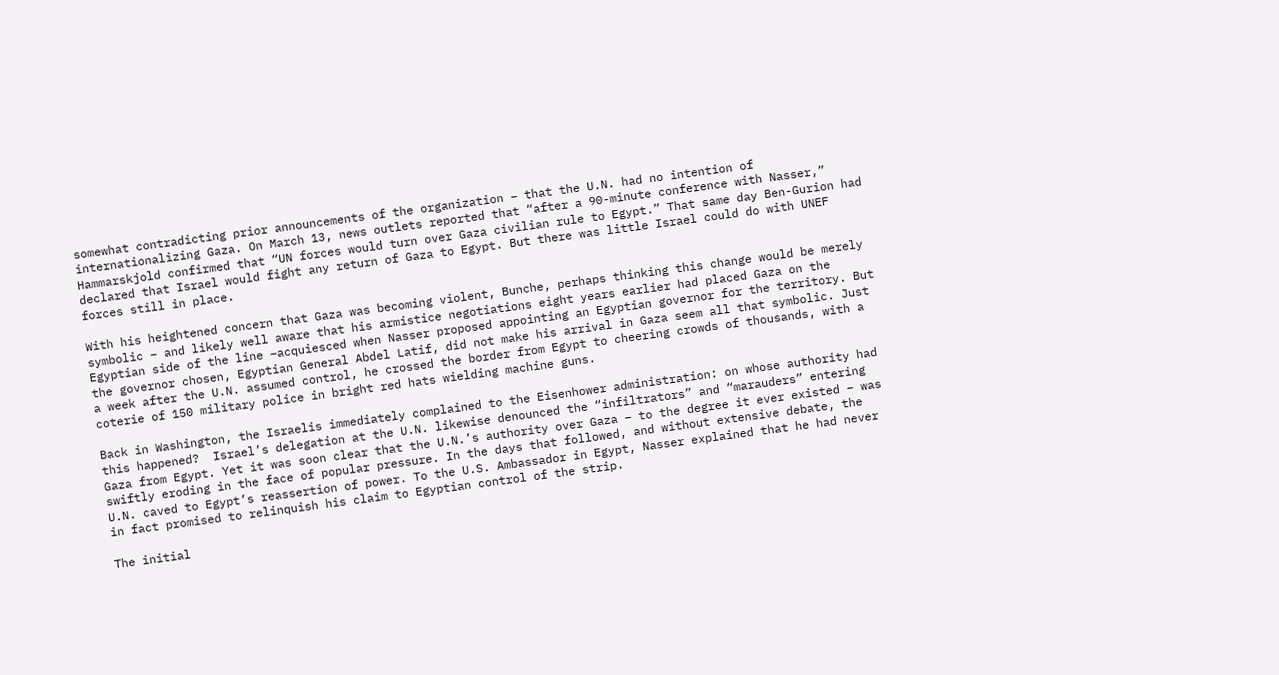somewhat contradicting prior announcements of the organization – that the U.N. had no intention of internationalizing Gaza. On March 13, news outlets reported that “after a 90-minute conference with Nasser,” Hammarskjold confirmed that “UN forces would turn over Gaza civilian rule to Egypt.” That same day Ben-Gurion had declared that Israel would fight any return of Gaza to Egypt. But there was little Israel could do with UNEF forces still in place.

With his heightened concern that Gaza was becoming violent, Bunche, perhaps thinking this change would be merely symbolic – and likely well aware that his armistice negotiations eight years earlier had placed Gaza on the Egyptian side of the line –acquiesced when Nasser proposed appointing an Egyptian governor for the territory. But the governor chosen, Egyptian General Abdel Latif, did not make his arrival in Gaza seem all that symbolic. Just a week after the U.N. assumed control, he crossed the border from Egypt to cheering crowds of thousands, with a coterie of 150 military police in bright red hats wielding machine guns.

Back in Washington, the Israelis immediately complained to the Eisenhower administration: on whose authority had this happened?  Israel’s delegation at the U.N. likewise denounced the “infiltrators” and “marauders” entering Gaza from Egypt. Yet it was soon clear that the U.N.’s authority over Gaza – to the degree it ever existed – was swiftly eroding in the face of popular pressure. In the days that followed, and without extensive debate, the U.N. caved to Egypt’s reassertion of power. To the U.S. Ambassador in Egypt, Nasser explained that he had never in fact promised to relinquish his claim to Egyptian control of the strip.

The initial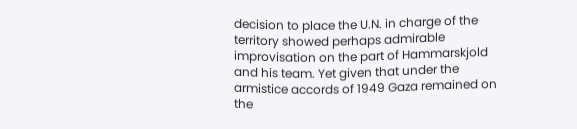decision to place the U.N. in charge of the territory showed perhaps admirable improvisation on the part of Hammarskjold and his team. Yet given that under the armistice accords of 1949 Gaza remained on the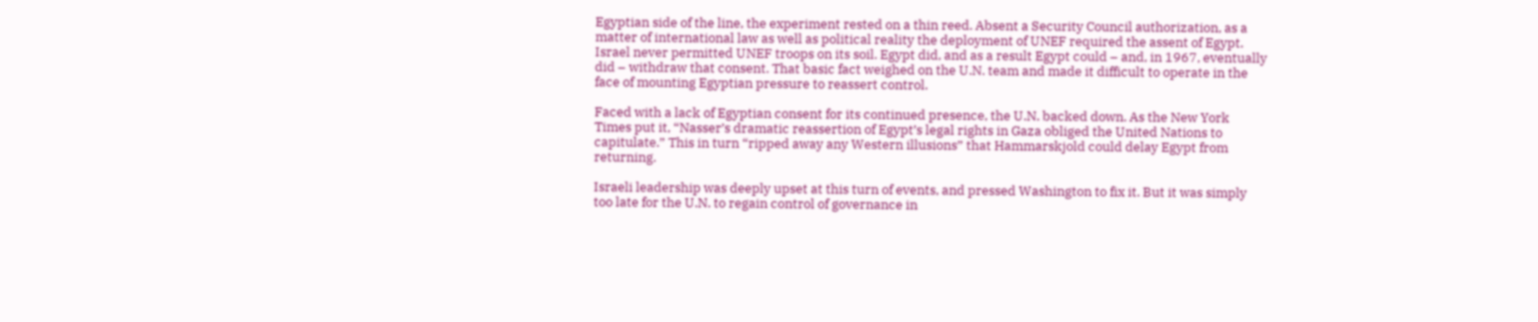Egyptian side of the line, the experiment rested on a thin reed. Absent a Security Council authorization, as a matter of international law as well as political reality the deployment of UNEF required the assent of Egypt. Israel never permitted UNEF troops on its soil. Egypt did, and as a result Egypt could – and, in 1967, eventually did – withdraw that consent. That basic fact weighed on the U.N. team and made it difficult to operate in the face of mounting Egyptian pressure to reassert control.

Faced with a lack of Egyptian consent for its continued presence, the U.N. backed down. As the New York Times put it, “Nasser’s dramatic reassertion of Egypt’s legal rights in Gaza obliged the United Nations to capitulate.” This in turn “ripped away any Western illusions” that Hammarskjold could delay Egypt from returning.

Israeli leadership was deeply upset at this turn of events, and pressed Washington to fix it. But it was simply too late for the U.N. to regain control of governance in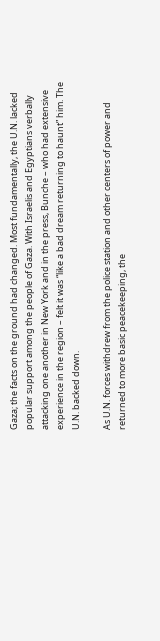Gaza; the facts on the ground had changed. Most fundamentally, the U.N. lacked popular support among the people of Gaza. With Israelis and Egyptians verbally attacking one another in New York and in the press, Bunche – who had extensive experience in the region – felt it was “like a bad dream returning to haunt” him. The U.N. backed down.

As U.N. forces withdrew from the police station and other centers of power and returned to more basic peacekeeping, the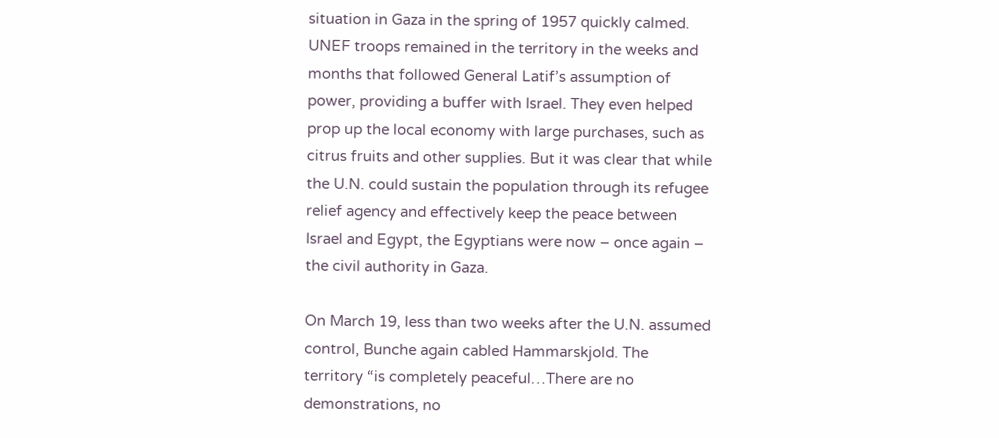situation in Gaza in the spring of 1957 quickly calmed. UNEF troops remained in the territory in the weeks and months that followed General Latif’s assumption of power, providing a buffer with Israel. They even helped prop up the local economy with large purchases, such as citrus fruits and other supplies. But it was clear that while the U.N. could sustain the population through its refugee relief agency and effectively keep the peace between Israel and Egypt, the Egyptians were now – once again – the civil authority in Gaza.

On March 19, less than two weeks after the U.N. assumed control, Bunche again cabled Hammarskjold. The territory “is completely peaceful…There are no demonstrations, no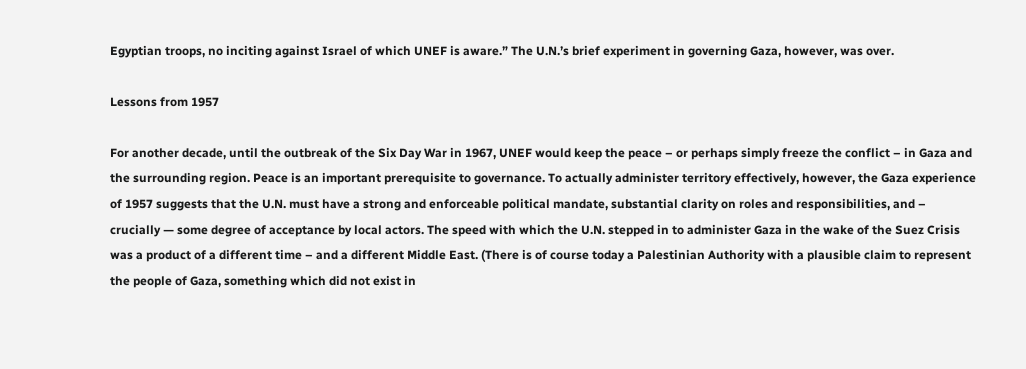Egyptian troops, no inciting against Israel of which UNEF is aware.” The U.N.’s brief experiment in governing Gaza, however, was over.

Lessons from 1957

For another decade, until the outbreak of the Six Day War in 1967, UNEF would keep the peace – or perhaps simply freeze the conflict – in Gaza and the surrounding region. Peace is an important prerequisite to governance. To actually administer territory effectively, however, the Gaza experience of 1957 suggests that the U.N. must have a strong and enforceable political mandate, substantial clarity on roles and responsibilities, and – crucially — some degree of acceptance by local actors. The speed with which the U.N. stepped in to administer Gaza in the wake of the Suez Crisis was a product of a different time – and a different Middle East. (There is of course today a Palestinian Authority with a plausible claim to represent the people of Gaza, something which did not exist in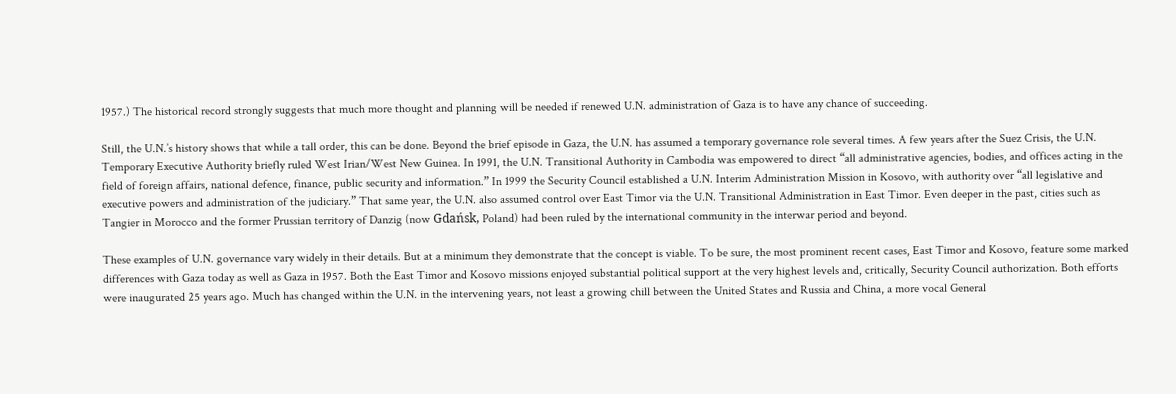1957.) The historical record strongly suggests that much more thought and planning will be needed if renewed U.N. administration of Gaza is to have any chance of succeeding.

Still, the U.N.’s history shows that while a tall order, this can be done. Beyond the brief episode in Gaza, the U.N. has assumed a temporary governance role several times. A few years after the Suez Crisis, the U.N. Temporary Executive Authority briefly ruled West Irian/West New Guinea. In 1991, the U.N. Transitional Authority in Cambodia was empowered to direct “all administrative agencies, bodies, and offices acting in the field of foreign affairs, national defence, finance, public security and information.” In 1999 the Security Council established a U.N. Interim Administration Mission in Kosovo, with authority over “all legislative and executive powers and administration of the judiciary.” That same year, the U.N. also assumed control over East Timor via the U.N. Transitional Administration in East Timor. Even deeper in the past, cities such as Tangier in Morocco and the former Prussian territory of Danzig (now Gdańsk, Poland) had been ruled by the international community in the interwar period and beyond.

These examples of U.N. governance vary widely in their details. But at a minimum they demonstrate that the concept is viable. To be sure, the most prominent recent cases, East Timor and Kosovo, feature some marked differences with Gaza today as well as Gaza in 1957. Both the East Timor and Kosovo missions enjoyed substantial political support at the very highest levels and, critically, Security Council authorization. Both efforts were inaugurated 25 years ago. Much has changed within the U.N. in the intervening years, not least a growing chill between the United States and Russia and China, a more vocal General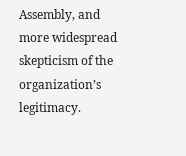Assembly, and more widespread skepticism of the organization’s legitimacy.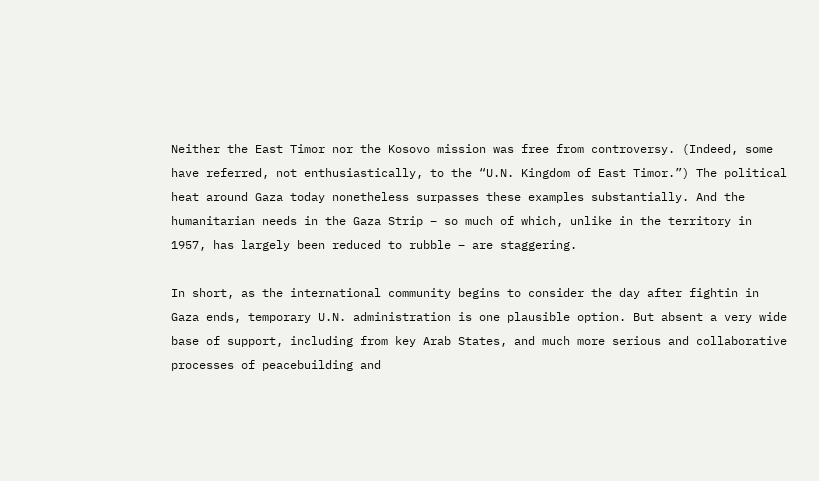Neither the East Timor nor the Kosovo mission was free from controversy. (Indeed, some have referred, not enthusiastically, to the “U.N. Kingdom of East Timor.”) The political heat around Gaza today nonetheless surpasses these examples substantially. And the humanitarian needs in the Gaza Strip – so much of which, unlike in the territory in 1957, has largely been reduced to rubble – are staggering.

In short, as the international community begins to consider the day after fightin in Gaza ends, temporary U.N. administration is one plausible option. But absent a very wide base of support, including from key Arab States, and much more serious and collaborative processes of peacebuilding and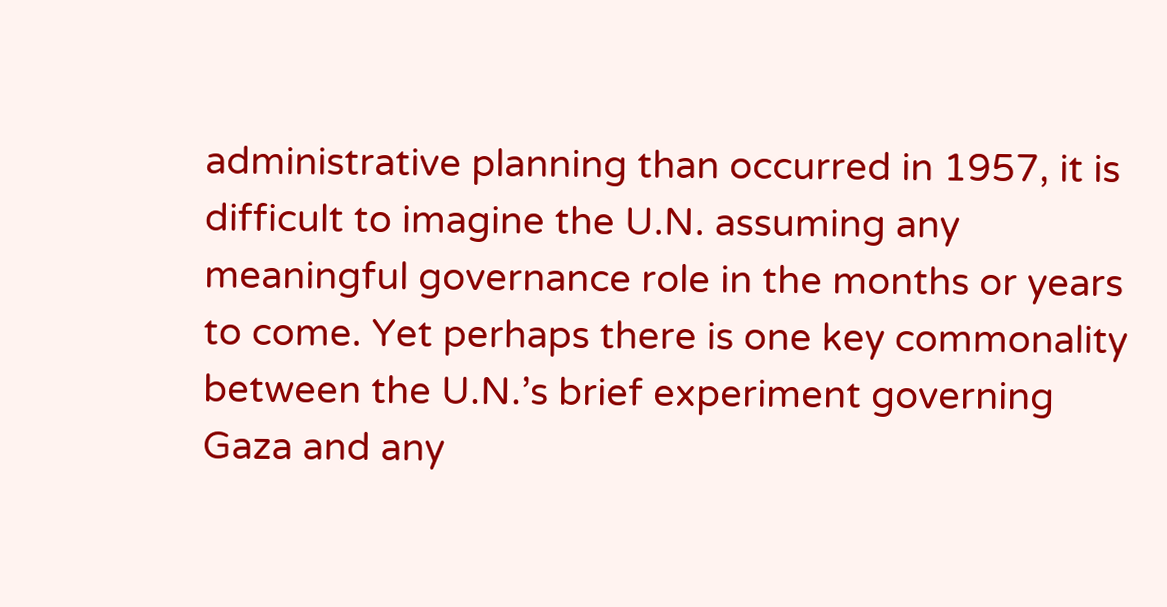administrative planning than occurred in 1957, it is difficult to imagine the U.N. assuming any meaningful governance role in the months or years to come. Yet perhaps there is one key commonality between the U.N.’s brief experiment governing Gaza and any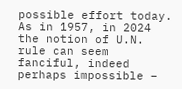possible effort today. As in 1957, in 2024 the notion of U.N. rule can seem fanciful, indeed perhaps impossible –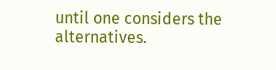until one considers the alternatives.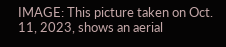IMAGE: This picture taken on Oct. 11, 2023, shows an aerial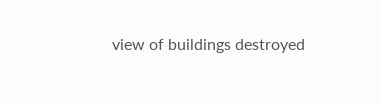view of buildings destroyed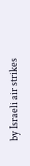by Israeli air strikes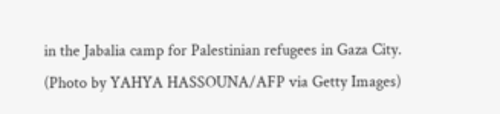in the Jabalia camp for Palestinian refugees in Gaza City. (Photo by YAHYA HASSOUNA/AFP via Getty Images)